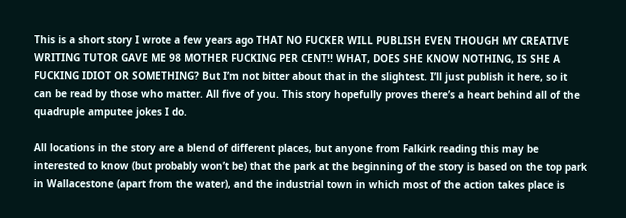This is a short story I wrote a few years ago THAT NO FUCKER WILL PUBLISH EVEN THOUGH MY CREATIVE WRITING TUTOR GAVE ME 98 MOTHER FUCKING PER CENT!! WHAT, DOES SHE KNOW NOTHING, IS SHE A FUCKING IDIOT OR SOMETHING? But I’m not bitter about that in the slightest. I’ll just publish it here, so it can be read by those who matter. All five of you. This story hopefully proves there’s a heart behind all of the quadruple amputee jokes I do.

All locations in the story are a blend of different places, but anyone from Falkirk reading this may be interested to know (but probably won’t be) that the park at the beginning of the story is based on the top park in Wallacestone (apart from the water), and the industrial town in which most of the action takes place is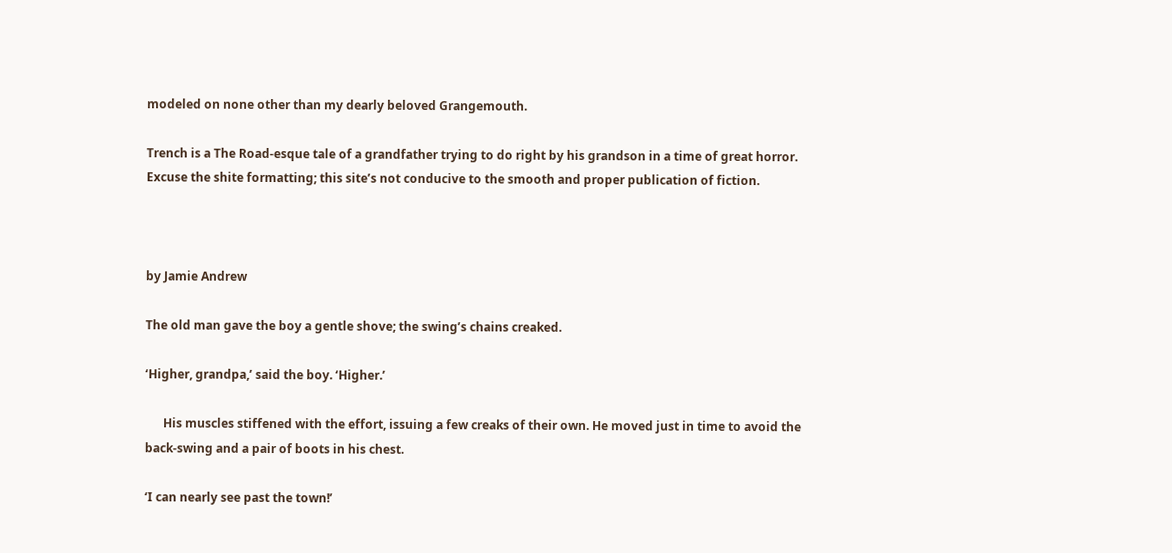modeled on none other than my dearly beloved Grangemouth.

Trench is a The Road-esque tale of a grandfather trying to do right by his grandson in a time of great horror. Excuse the shite formatting; this site’s not conducive to the smooth and proper publication of fiction.



by Jamie Andrew

The old man gave the boy a gentle shove; the swing’s chains creaked.

‘Higher, grandpa,’ said the boy. ‘Higher.’

      His muscles stiffened with the effort, issuing a few creaks of their own. He moved just in time to avoid the back-swing and a pair of boots in his chest.

‘I can nearly see past the town!’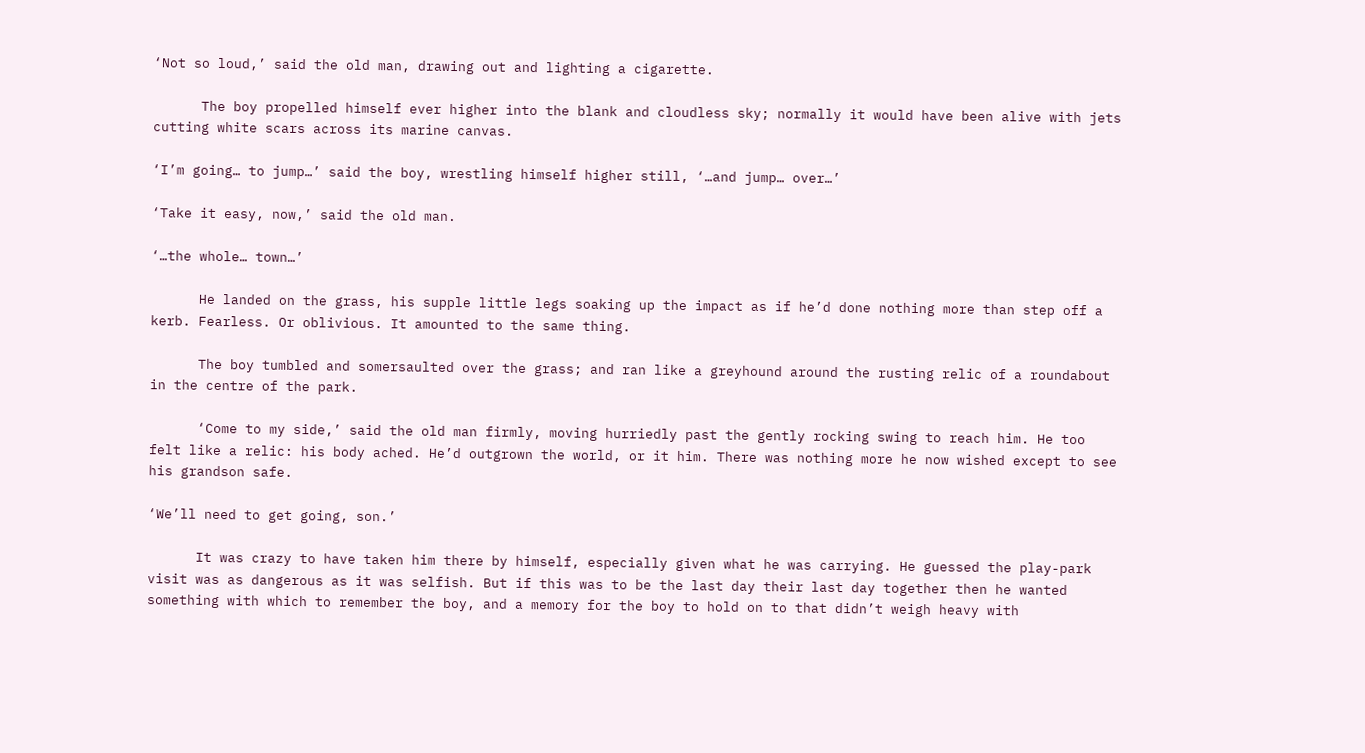‘Not so loud,’ said the old man, drawing out and lighting a cigarette.

      The boy propelled himself ever higher into the blank and cloudless sky; normally it would have been alive with jets cutting white scars across its marine canvas.

‘I’m going… to jump…’ said the boy, wrestling himself higher still, ‘…and jump… over…’

‘Take it easy, now,’ said the old man.

‘…the whole… town…’

      He landed on the grass, his supple little legs soaking up the impact as if he’d done nothing more than step off a kerb. Fearless. Or oblivious. It amounted to the same thing.

      The boy tumbled and somersaulted over the grass; and ran like a greyhound around the rusting relic of a roundabout in the centre of the park.

      ‘Come to my side,’ said the old man firmly, moving hurriedly past the gently rocking swing to reach him. He too felt like a relic: his body ached. He’d outgrown the world, or it him. There was nothing more he now wished except to see his grandson safe.

‘We’ll need to get going, son.’

      It was crazy to have taken him there by himself, especially given what he was carrying. He guessed the play-park visit was as dangerous as it was selfish. But if this was to be the last day their last day together then he wanted something with which to remember the boy, and a memory for the boy to hold on to that didn’t weigh heavy with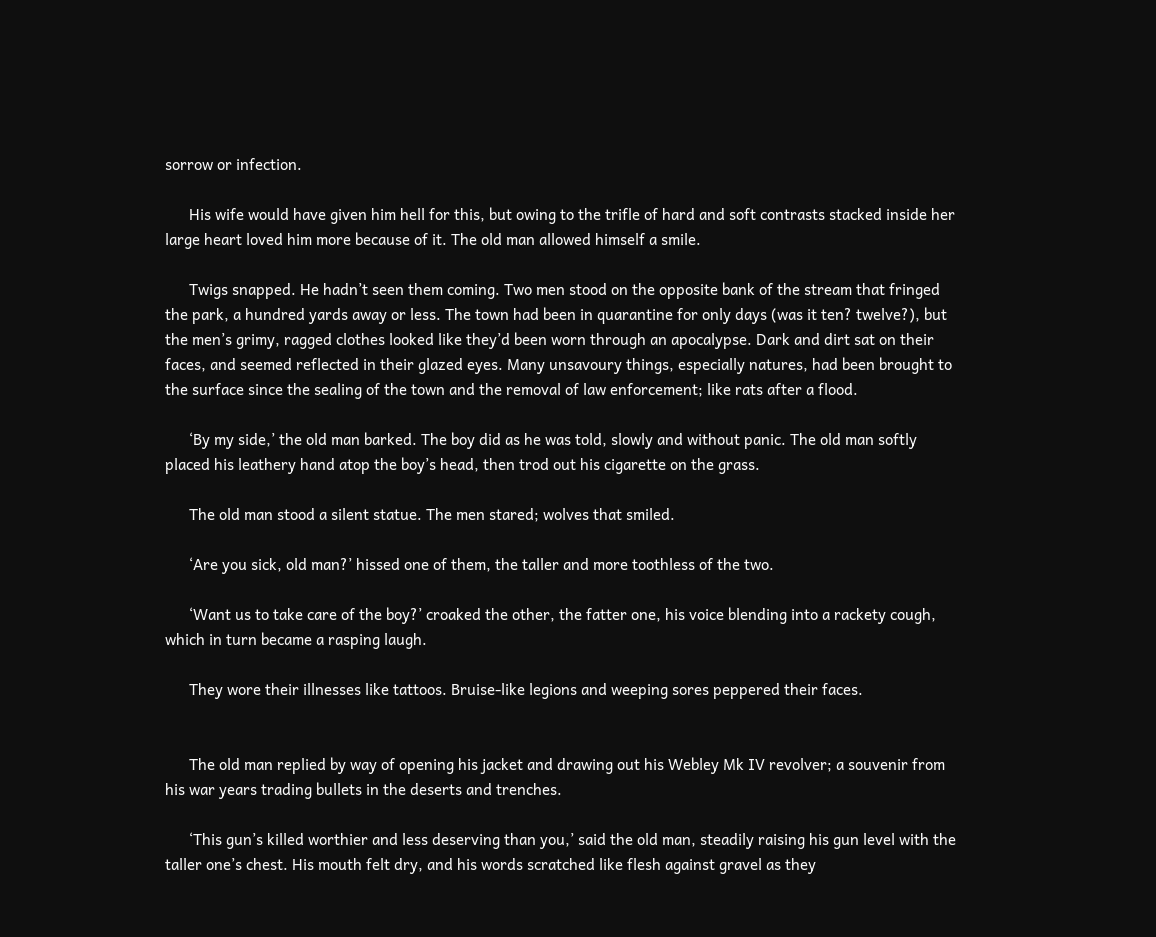sorrow or infection.

      His wife would have given him hell for this, but owing to the trifle of hard and soft contrasts stacked inside her large heart loved him more because of it. The old man allowed himself a smile.

      Twigs snapped. He hadn’t seen them coming. Two men stood on the opposite bank of the stream that fringed the park, a hundred yards away or less. The town had been in quarantine for only days (was it ten? twelve?), but the men’s grimy, ragged clothes looked like they’d been worn through an apocalypse. Dark and dirt sat on their faces, and seemed reflected in their glazed eyes. Many unsavoury things, especially natures, had been brought to the surface since the sealing of the town and the removal of law enforcement; like rats after a flood.

      ‘By my side,’ the old man barked. The boy did as he was told, slowly and without panic. The old man softly placed his leathery hand atop the boy’s head, then trod out his cigarette on the grass.

      The old man stood a silent statue. The men stared; wolves that smiled.

      ‘Are you sick, old man?’ hissed one of them, the taller and more toothless of the two.

      ‘Want us to take care of the boy?’ croaked the other, the fatter one, his voice blending into a rackety cough, which in turn became a rasping laugh.

      They wore their illnesses like tattoos. Bruise-like legions and weeping sores peppered their faces.


      The old man replied by way of opening his jacket and drawing out his Webley Mk IV revolver; a souvenir from his war years trading bullets in the deserts and trenches.

      ‘This gun’s killed worthier and less deserving than you,’ said the old man, steadily raising his gun level with the taller one’s chest. His mouth felt dry, and his words scratched like flesh against gravel as they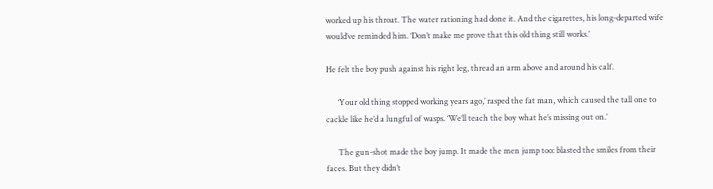worked up his throat. The water rationing had done it. And the cigarettes, his long-departed wife would’ve reminded him. ‘Don’t make me prove that this old thing still works.’

He felt the boy push against his right leg, thread an arm above and around his calf.

      ‘Your old thing stopped working years ago,’ rasped the fat man, which caused the tall one to cackle like he’d a lungful of wasps. ‘We’ll teach the boy what he’s missing out on.’

      The gun-shot made the boy jump. It made the men jump too: blasted the smiles from their faces. But they didn’t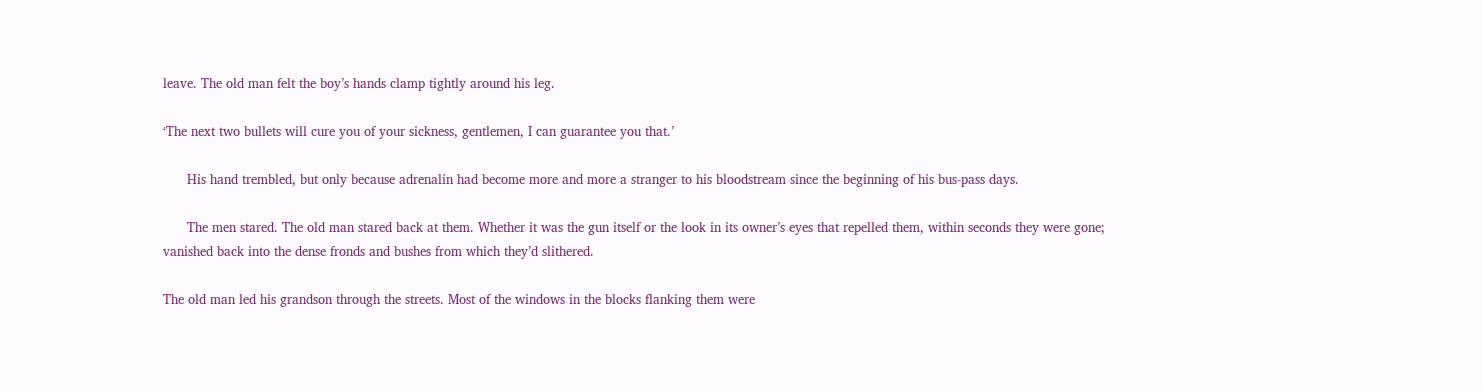leave. The old man felt the boy’s hands clamp tightly around his leg.

‘The next two bullets will cure you of your sickness, gentlemen, I can guarantee you that.’

      His hand trembled, but only because adrenalin had become more and more a stranger to his bloodstream since the beginning of his bus-pass days.

      The men stared. The old man stared back at them. Whether it was the gun itself or the look in its owner’s eyes that repelled them, within seconds they were gone; vanished back into the dense fronds and bushes from which they’d slithered.

The old man led his grandson through the streets. Most of the windows in the blocks flanking them were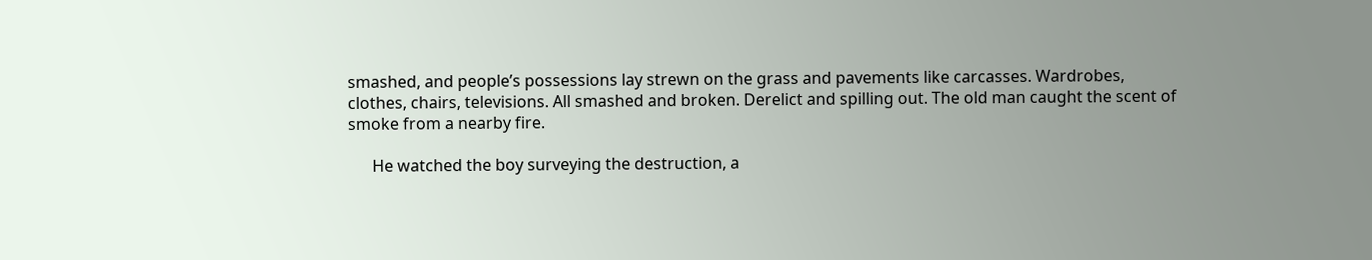smashed, and people’s possessions lay strewn on the grass and pavements like carcasses. Wardrobes, clothes, chairs, televisions. All smashed and broken. Derelict and spilling out. The old man caught the scent of smoke from a nearby fire.

      He watched the boy surveying the destruction, a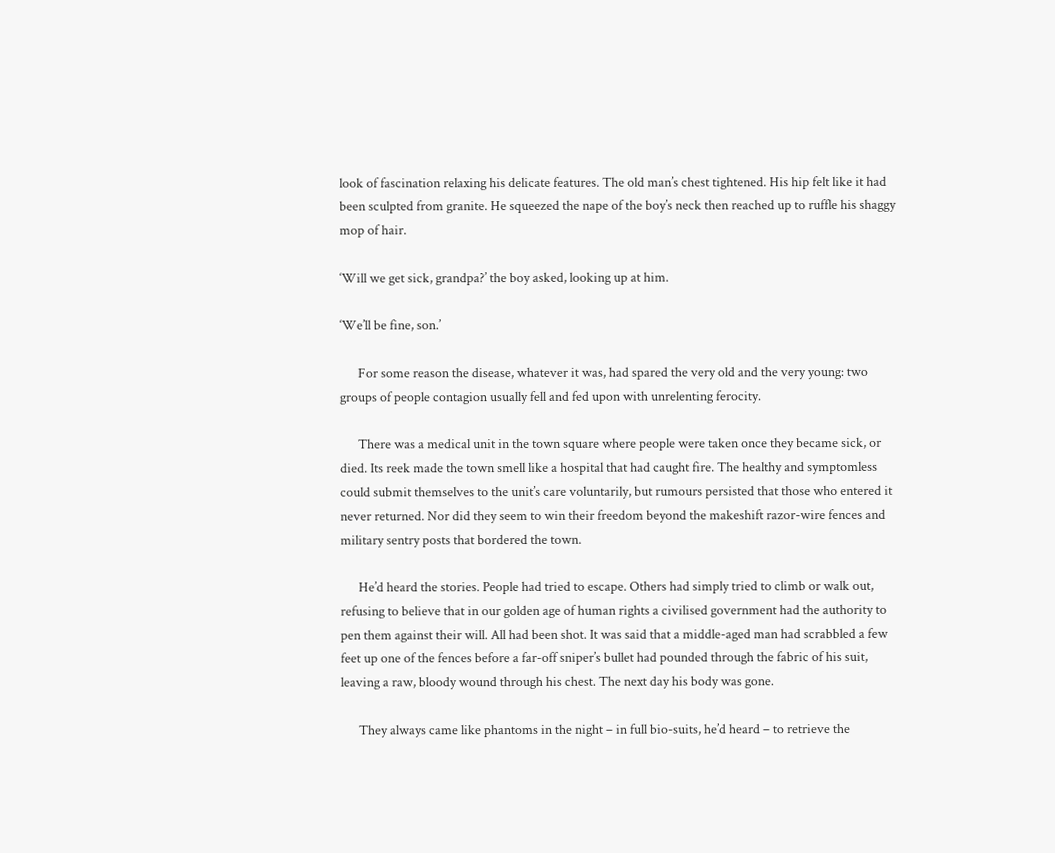look of fascination relaxing his delicate features. The old man’s chest tightened. His hip felt like it had been sculpted from granite. He squeezed the nape of the boy’s neck then reached up to ruffle his shaggy mop of hair.

‘Will we get sick, grandpa?’ the boy asked, looking up at him.

‘We’ll be fine, son.’

      For some reason the disease, whatever it was, had spared the very old and the very young: two groups of people contagion usually fell and fed upon with unrelenting ferocity.

      There was a medical unit in the town square where people were taken once they became sick, or died. Its reek made the town smell like a hospital that had caught fire. The healthy and symptomless could submit themselves to the unit’s care voluntarily, but rumours persisted that those who entered it never returned. Nor did they seem to win their freedom beyond the makeshift razor-wire fences and military sentry posts that bordered the town.

      He’d heard the stories. People had tried to escape. Others had simply tried to climb or walk out, refusing to believe that in our golden age of human rights a civilised government had the authority to pen them against their will. All had been shot. It was said that a middle-aged man had scrabbled a few feet up one of the fences before a far-off sniper’s bullet had pounded through the fabric of his suit, leaving a raw, bloody wound through his chest. The next day his body was gone.

      They always came like phantoms in the night – in full bio-suits, he’d heard – to retrieve the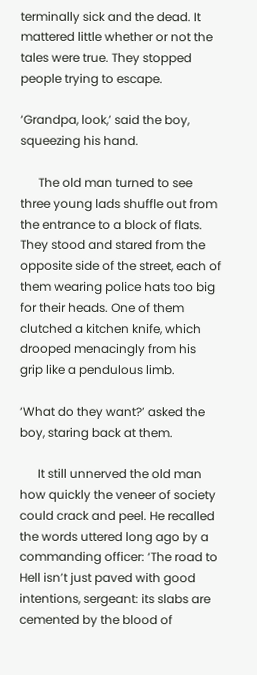terminally sick and the dead. It mattered little whether or not the tales were true. They stopped people trying to escape.

‘Grandpa, look,’ said the boy, squeezing his hand.

      The old man turned to see three young lads shuffle out from the entrance to a block of flats. They stood and stared from the opposite side of the street, each of them wearing police hats too big for their heads. One of them clutched a kitchen knife, which drooped menacingly from his grip like a pendulous limb.

‘What do they want?’ asked the boy, staring back at them.

      It still unnerved the old man how quickly the veneer of society could crack and peel. He recalled the words uttered long ago by a commanding officer: ‘The road to Hell isn’t just paved with good intentions, sergeant: its slabs are cemented by the blood of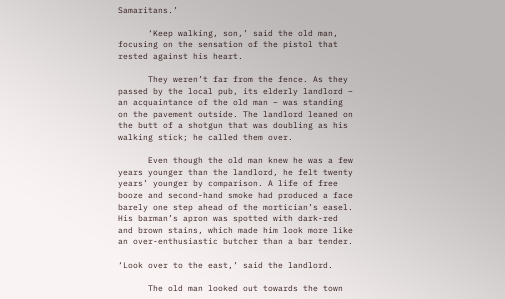Samaritans.’

      ‘Keep walking, son,’ said the old man, focusing on the sensation of the pistol that rested against his heart.

      They weren’t far from the fence. As they passed by the local pub, its elderly landlord – an acquaintance of the old man – was standing on the pavement outside. The landlord leaned on the butt of a shotgun that was doubling as his walking stick; he called them over.

      Even though the old man knew he was a few years younger than the landlord, he felt twenty years’ younger by comparison. A life of free booze and second-hand smoke had produced a face barely one step ahead of the mortician’s easel. His barman’s apron was spotted with dark-red and brown stains, which made him look more like an over-enthusiastic butcher than a bar tender.

‘Look over to the east,’ said the landlord.

      The old man looked out towards the town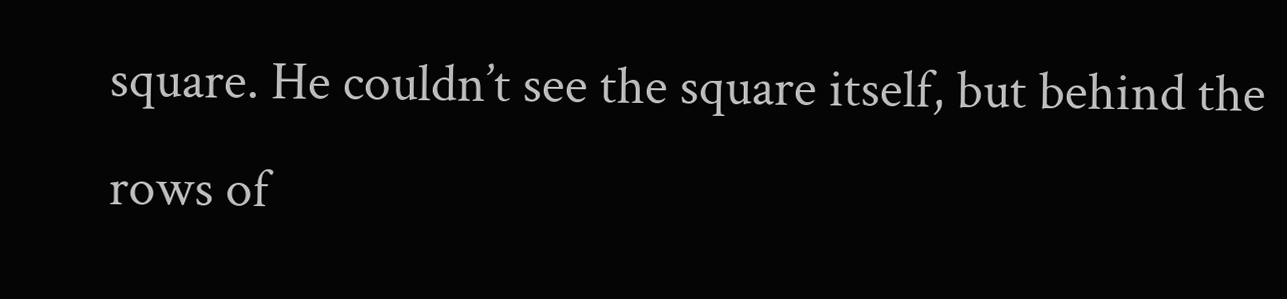square. He couldn’t see the square itself, but behind the rows of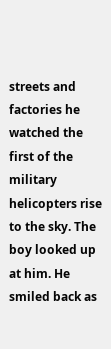streets and factories he watched the first of the military helicopters rise to the sky. The boy looked up at him. He smiled back as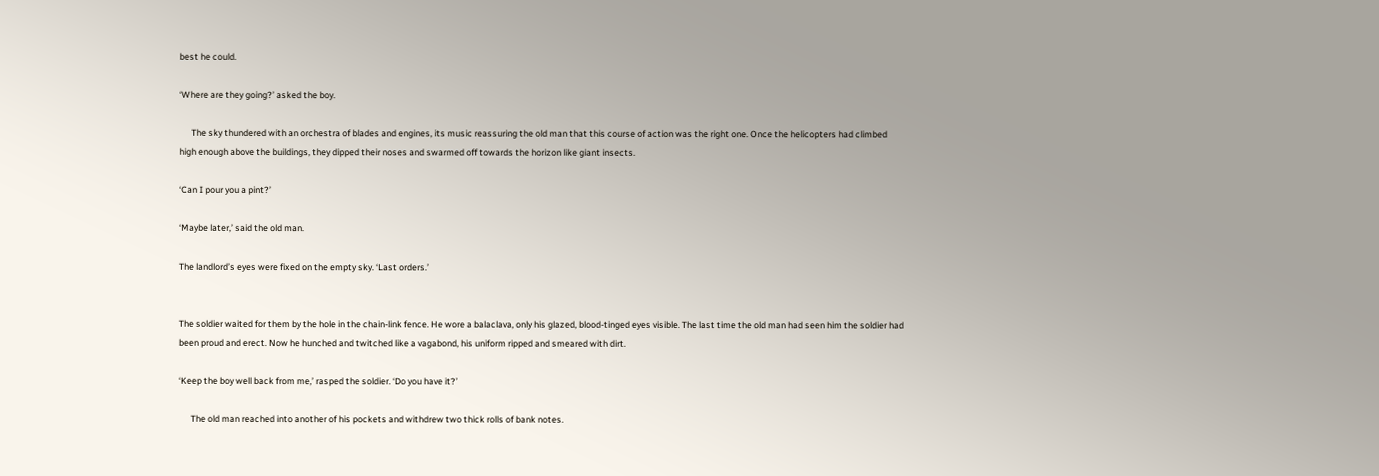best he could.

‘Where are they going?’ asked the boy.

      The sky thundered with an orchestra of blades and engines, its music reassuring the old man that this course of action was the right one. Once the helicopters had climbed high enough above the buildings, they dipped their noses and swarmed off towards the horizon like giant insects.

‘Can I pour you a pint?’

‘Maybe later,’ said the old man.

The landlord’s eyes were fixed on the empty sky. ‘Last orders.’


The soldier waited for them by the hole in the chain-link fence. He wore a balaclava, only his glazed, blood-tinged eyes visible. The last time the old man had seen him the soldier had been proud and erect. Now he hunched and twitched like a vagabond, his uniform ripped and smeared with dirt.

‘Keep the boy well back from me,’ rasped the soldier. ‘Do you have it?’

      The old man reached into another of his pockets and withdrew two thick rolls of bank notes.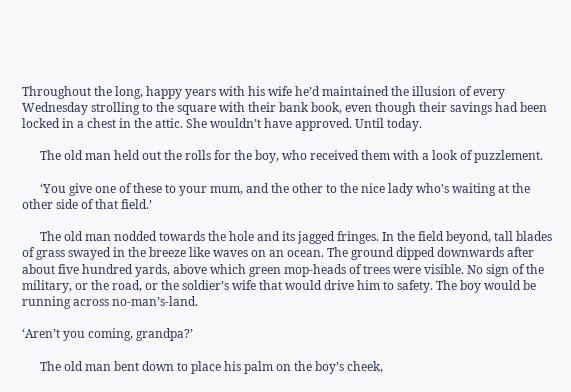Throughout the long, happy years with his wife he’d maintained the illusion of every Wednesday strolling to the square with their bank book, even though their savings had been locked in a chest in the attic. She wouldn’t have approved. Until today.

      The old man held out the rolls for the boy, who received them with a look of puzzlement.

      ‘You give one of these to your mum, and the other to the nice lady who’s waiting at the other side of that field.’

      The old man nodded towards the hole and its jagged fringes. In the field beyond, tall blades of grass swayed in the breeze like waves on an ocean. The ground dipped downwards after about five hundred yards, above which green mop-heads of trees were visible. No sign of the military, or the road, or the soldier’s wife that would drive him to safety. The boy would be running across no-man’s-land.

‘Aren’t you coming, grandpa?’

      The old man bent down to place his palm on the boy’s cheek,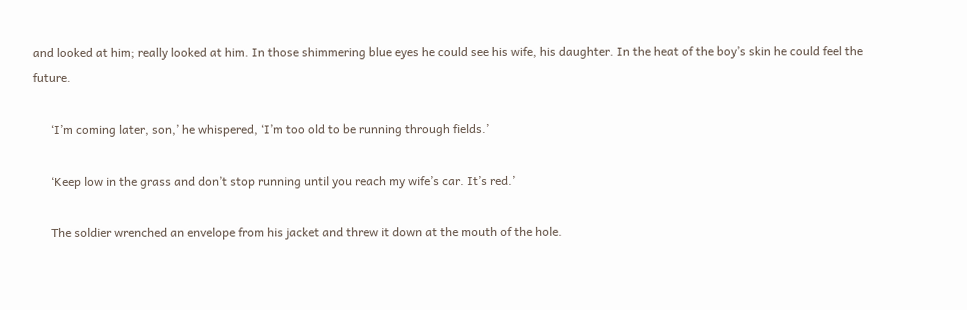and looked at him; really looked at him. In those shimmering blue eyes he could see his wife, his daughter. In the heat of the boy’s skin he could feel the future.

      ‘I’m coming later, son,’ he whispered, ‘I’m too old to be running through fields.’

      ‘Keep low in the grass and don’t stop running until you reach my wife’s car. It’s red.’

      The soldier wrenched an envelope from his jacket and threw it down at the mouth of the hole.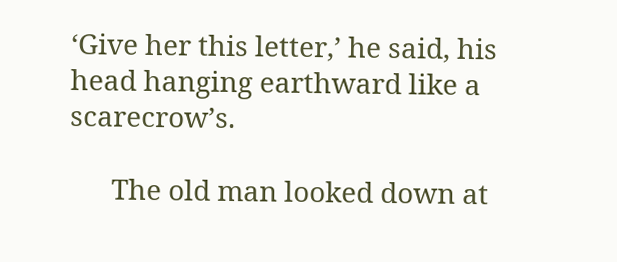‘Give her this letter,’ he said, his head hanging earthward like a scarecrow’s.

      The old man looked down at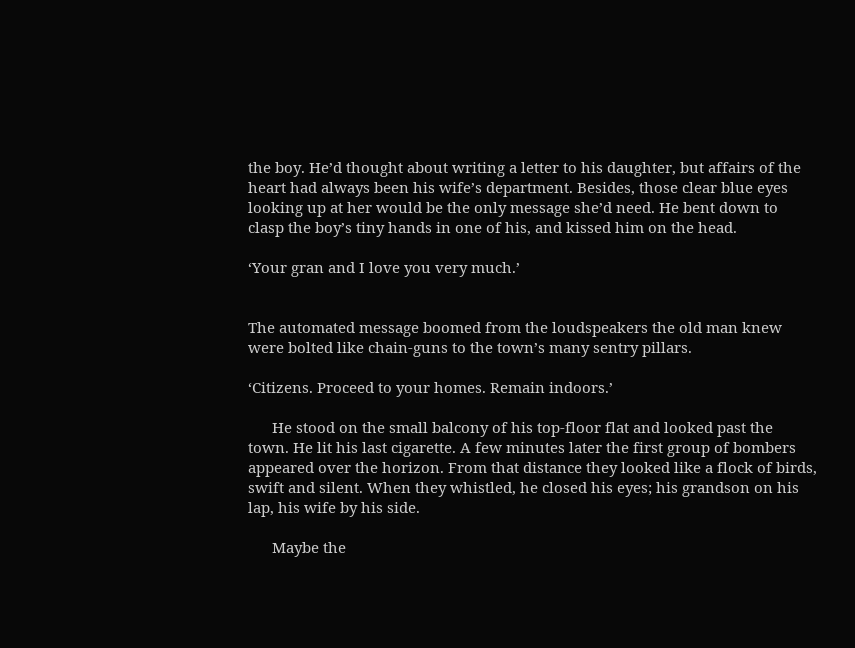the boy. He’d thought about writing a letter to his daughter, but affairs of the heart had always been his wife’s department. Besides, those clear blue eyes looking up at her would be the only message she’d need. He bent down to clasp the boy’s tiny hands in one of his, and kissed him on the head.

‘Your gran and I love you very much.’


The automated message boomed from the loudspeakers the old man knew were bolted like chain-guns to the town’s many sentry pillars.

‘Citizens. Proceed to your homes. Remain indoors.’

      He stood on the small balcony of his top-floor flat and looked past the town. He lit his last cigarette. A few minutes later the first group of bombers appeared over the horizon. From that distance they looked like a flock of birds, swift and silent. When they whistled, he closed his eyes; his grandson on his lap, his wife by his side.

      Maybe the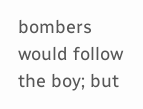bombers would follow the boy; but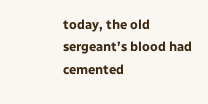today, the old sergeant’s blood had cemented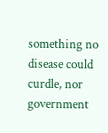something no disease could curdle, nor government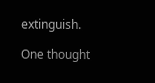extinguish.

One thought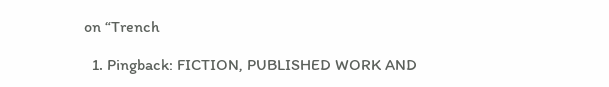on “Trench

  1. Pingback: FICTION, PUBLISHED WORK AND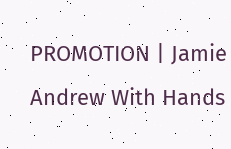PROMOTION | Jamie Andrew With Hands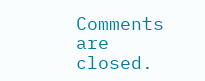Comments are closed.